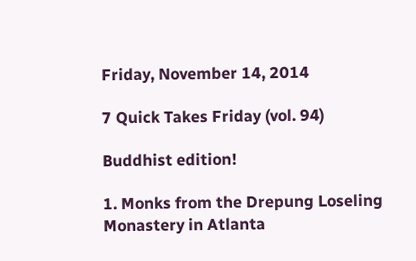Friday, November 14, 2014

7 Quick Takes Friday (vol. 94)

Buddhist edition!

1. Monks from the Drepung Loseling Monastery in Atlanta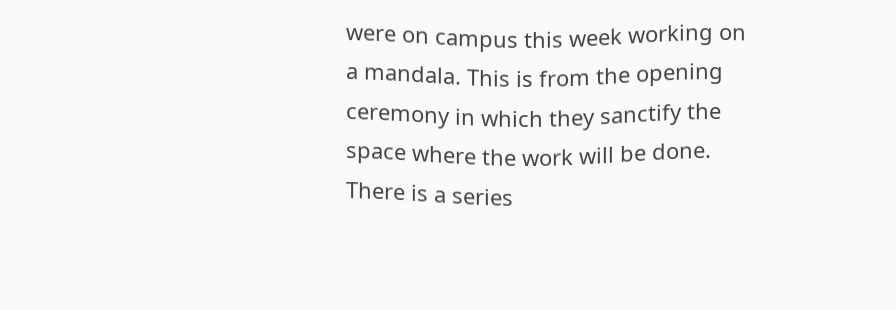were on campus this week working on a mandala. This is from the opening ceremony in which they sanctify the space where the work will be done. There is a series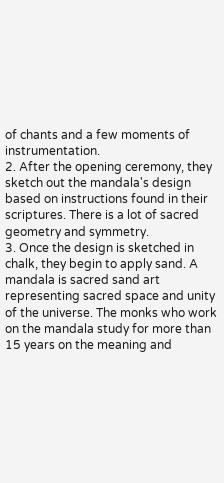of chants and a few moments of instrumentation.
2. After the opening ceremony, they sketch out the mandala's design based on instructions found in their scriptures. There is a lot of sacred geometry and symmetry.
3. Once the design is sketched in chalk, they begin to apply sand. A mandala is sacred sand art representing sacred space and unity of the universe. The monks who work on the mandala study for more than 15 years on the meaning and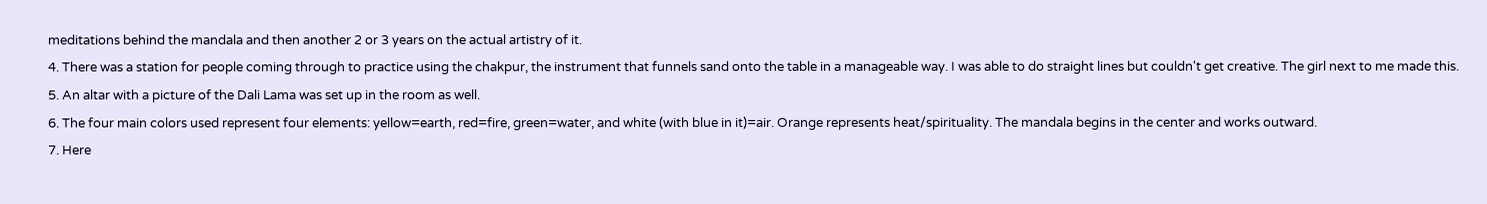meditations behind the mandala and then another 2 or 3 years on the actual artistry of it.
4. There was a station for people coming through to practice using the chakpur, the instrument that funnels sand onto the table in a manageable way. I was able to do straight lines but couldn't get creative. The girl next to me made this.
5. An altar with a picture of the Dali Lama was set up in the room as well.
6. The four main colors used represent four elements: yellow=earth, red=fire, green=water, and white (with blue in it)=air. Orange represents heat/spirituality. The mandala begins in the center and works outward.
7. Here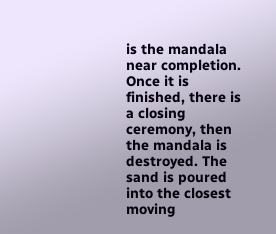is the mandala near completion. Once it is finished, there is a closing ceremony, then the mandala is destroyed. The sand is poured into the closest moving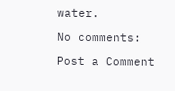water.

No comments:

Post a Comment